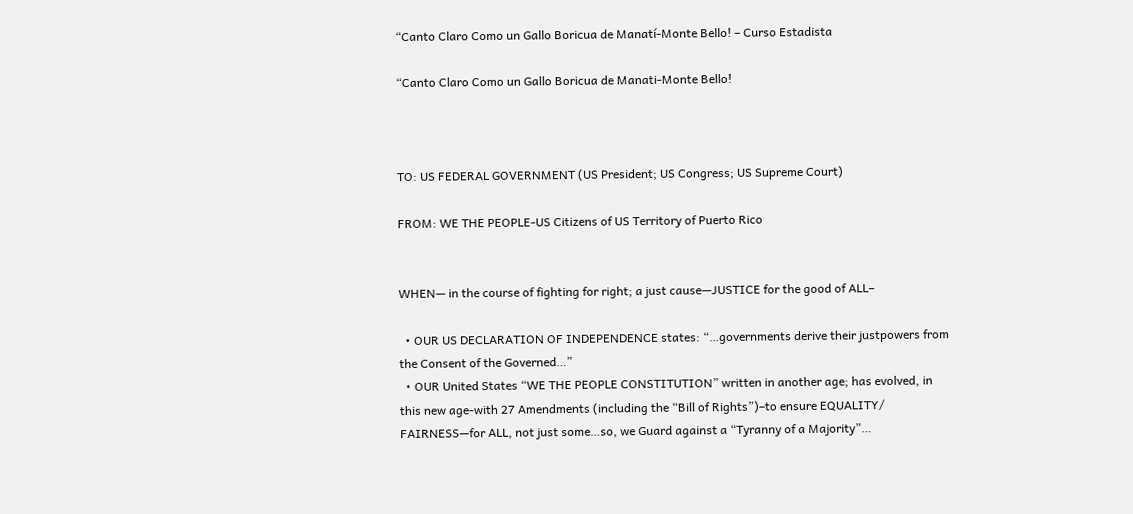“Canto Claro Como un Gallo Boricua de Manatí-Monte Bello! – Curso Estadista

“Canto Claro Como un Gallo Boricua de Manati-Monte Bello!



TO: US FEDERAL GOVERNMENT (US President; US Congress; US Supreme Court)

FROM: WE THE PEOPLE-US Citizens of US Territory of Puerto Rico


WHEN— in the course of fighting for right; a just cause—JUSTICE for the good of ALL–

  • OUR US DECLARATION OF INDEPENDENCE states: “…governments derive their justpowers from the Consent of the Governed…”
  • OUR United States “WE THE PEOPLE CONSTITUTION” written in another age; has evolved, in this new age-with 27 Amendments (including the “Bill of Rights”)–to ensure EQUALITY/ FAIRNESS—for ALL, not just some…so, we Guard against a “Tyranny of a Majority”…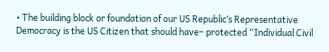• The building block or foundation of our US Republic’s Representative Democracy is the US Citizen that should have– protected “Individual Civil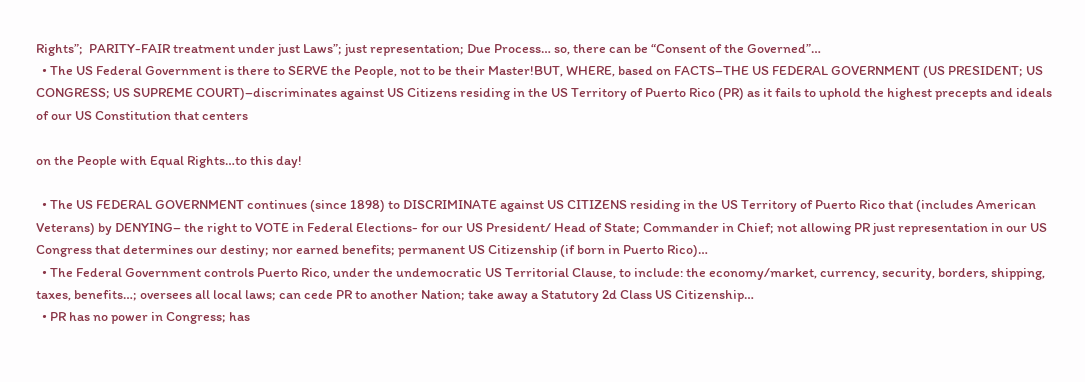Rights”;  PARITY-FAIR treatment under just Laws”; just representation; Due Process… so, there can be “Consent of the Governed”…
  • The US Federal Government is there to SERVE the People, not to be their Master!BUT, WHERE, based on FACTS–THE US FEDERAL GOVERNMENT (US PRESIDENT; US CONGRESS; US SUPREME COURT)–discriminates against US Citizens residing in the US Territory of Puerto Rico (PR) as it fails to uphold the highest precepts and ideals of our US Constitution that centers

on the People with Equal Rights…to this day!

  • The US FEDERAL GOVERNMENT continues (since 1898) to DISCRIMINATE against US CITIZENS residing in the US Territory of Puerto Rico that (includes American Veterans) by DENYING– the right to VOTE in Federal Elections- for our US President/ Head of State; Commander in Chief; not allowing PR just representation in our US Congress that determines our destiny; nor earned benefits; permanent US Citizenship (if born in Puerto Rico)…
  • The Federal Government controls Puerto Rico, under the undemocratic US Territorial Clause, to include: the economy/market, currency, security, borders, shipping, taxes, benefits…; oversees all local laws; can cede PR to another Nation; take away a Statutory 2d Class US Citizenship…
  • PR has no power in Congress; has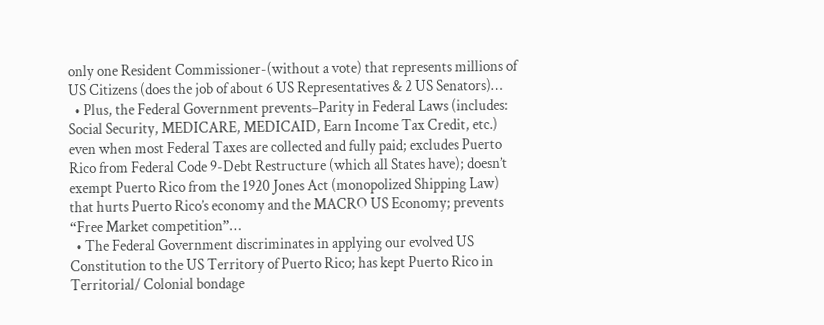only one Resident Commissioner-(without a vote) that represents millions of US Citizens (does the job of about 6 US Representatives & 2 US Senators)…
  • Plus, the Federal Government prevents–Parity in Federal Laws (includes: Social Security, MEDICARE, MEDICAID, Earn Income Tax Credit, etc.) even when most Federal Taxes are collected and fully paid; excludes Puerto Rico from Federal Code 9-Debt Restructure (which all States have); doesn’t exempt Puerto Rico from the 1920 Jones Act (monopolized Shipping Law) that hurts Puerto Rico’s economy and the MACRO US Economy; prevents “Free Market competition”…
  • The Federal Government discriminates in applying our evolved US Constitution to the US Territory of Puerto Rico; has kept Puerto Rico in Territorial/ Colonial bondage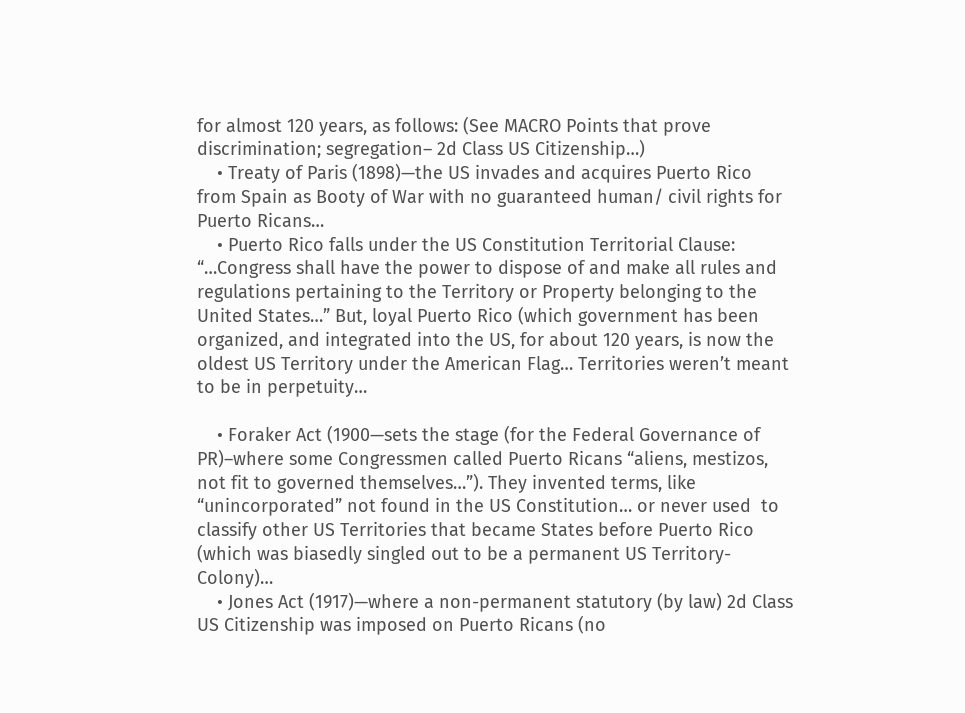for almost 120 years, as follows: (See MACRO Points that prove discrimination; segregation– 2d Class US Citizenship…)
    • Treaty of Paris (1898)—the US invades and acquires Puerto Rico from Spain as Booty of War with no guaranteed human/ civil rights for Puerto Ricans…
    • Puerto Rico falls under the US Constitution Territorial Clause: “…Congress shall have the power to dispose of and make all rules and regulations pertaining to the Territory or Property belonging to the United States…” But, loyal Puerto Rico (which government has been organized, and integrated into the US, for about 120 years, is now the oldest US Territory under the American Flag… Territories weren’t meant to be in perpetuity…

    • Foraker Act (1900—sets the stage (for the Federal Governance of PR)–where some Congressmen called Puerto Ricans “aliens, mestizos, not fit to governed themselves…”). They invented terms, like “unincorporated” not found in the US Constitution… or never used  to classify other US Territories that became States before Puerto Rico (which was biasedly singled out to be a permanent US Territory-Colony)…
    • Jones Act (1917)—where a non-permanent statutory (by law) 2d Class US Citizenship was imposed on Puerto Ricans (no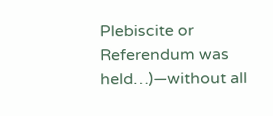Plebiscite or Referendum was held…)—without all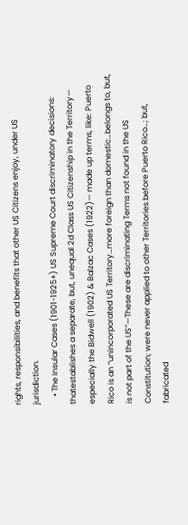rights, responsibilities, and benefits that other US Citizens enjoy, under US jurisdiction.
    • The Insular Cases (1901-1925+) US Supreme Court discriminatory decisions: thatestablishes a separate, but, unequal 2d Class US Citizenship in the Territory— especially the Bidwell (1902) & Balzac Cases (1922)— made up terms, like: Puerto Rico is an “unincorporated US Territory…more foreign than domestic…belongs to, but, is not part of the US”—These are discriminating Terms not found in the US Constitution; were never applied to other Territories before Puerto Rico…; but, fabricated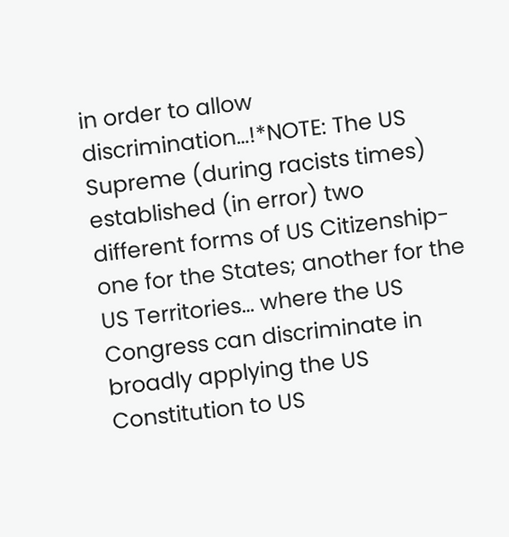in order to allow discrimination…!*NOTE: The US Supreme (during racists times) established (in error) two different forms of US Citizenship-one for the States; another for the US Territories… where the US Congress can discriminate in broadly applying the US Constitution to US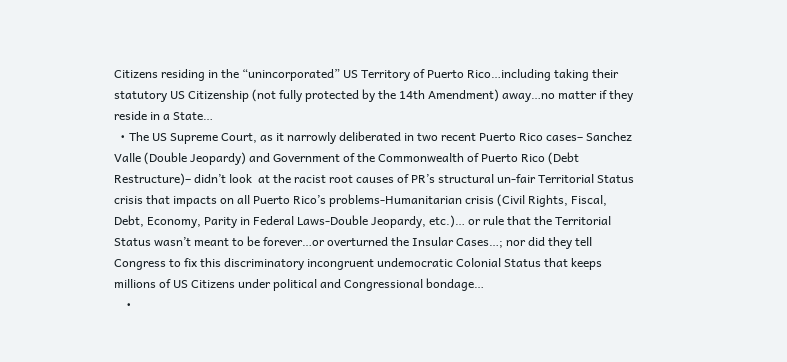Citizens residing in the “unincorporated” US Territory of Puerto Rico…including taking their statutory US Citizenship (not fully protected by the 14th Amendment) away…no matter if they reside in a State…
  • The US Supreme Court, as it narrowly deliberated in two recent Puerto Rico cases– Sanchez Valle (Double Jeopardy) and Government of the Commonwealth of Puerto Rico (Debt Restructure)– didn’t look  at the racist root causes of PR’s structural un-fair Territorial Status crisis that impacts on all Puerto Rico’s problems-Humanitarian crisis (Civil Rights, Fiscal, Debt, Economy, Parity in Federal Laws-Double Jeopardy, etc.)… or rule that the Territorial Status wasn’t meant to be forever…or overturned the Insular Cases…; nor did they tell Congress to fix this discriminatory incongruent undemocratic Colonial Status that keeps millions of US Citizens under political and Congressional bondage…
    •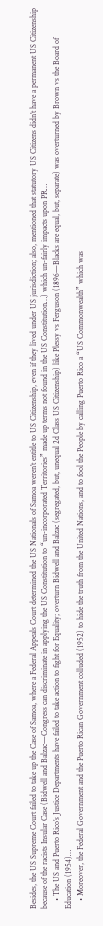Besides, the US Supreme Court failed to take up the Case of Samoa, where a Federal Appeals Court determined the US Nationals of Samoa weren’t entitle to US Citizenship, even if they lived under US jurisdiction; also, mentioned that statutory US Citizens didn’t have a permanent US Citizenship because of the racists Insular Case (Bidwell and Balzac—Congress can discriminate in applying the US Constitution to “un-incorporated Territories” made up terms not found in the US Constitution…) which un-fairly impacts upon PR…
    • The US and Puerto Rico’s Justice Departments have failed to take action to fight for Equality; overturn Bidwell and Balzac (segregated, but, unequal 2d Class US Citizenship) like Plessy vs Ferguson (1896—Blacks are equal, but, separate) was overturned by Brown vs the Board of Education (1954)…
    • Moreover, the Federal Government and the Puerto Rican Government colluded (1952) to hide the truth from the United Nations, and to fool the People by calling Puerto Rico a “US Commonwealth” which was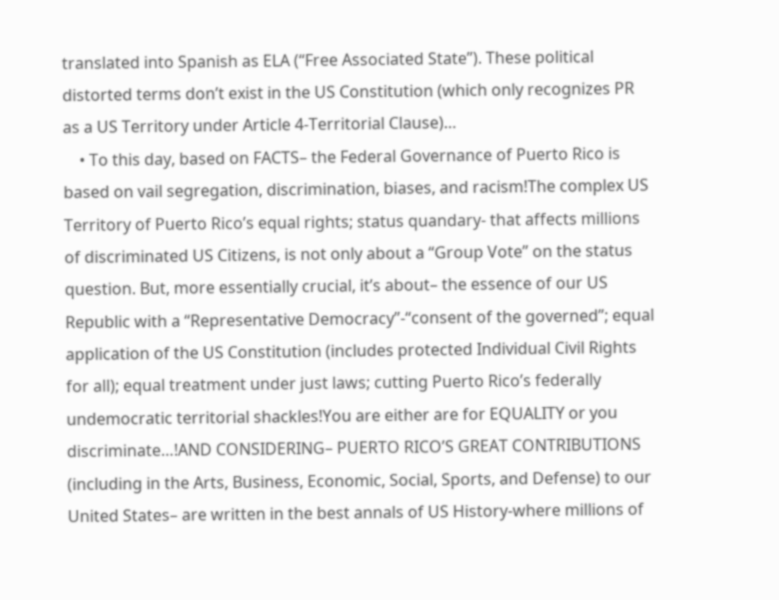translated into Spanish as ELA (“Free Associated State”). These political distorted terms don’t exist in the US Constitution (which only recognizes PR as a US Territory under Article 4-Territorial Clause)…
    • To this day, based on FACTS– the Federal Governance of Puerto Rico is based on vail segregation, discrimination, biases, and racism!The complex US Territory of Puerto Rico’s equal rights; status quandary- that affects millions of discriminated US Citizens, is not only about a “Group Vote” on the status question. But, more essentially crucial, it’s about– the essence of our US Republic with a “Representative Democracy”-“consent of the governed”; equal application of the US Constitution (includes protected Individual Civil Rights for all); equal treatment under just laws; cutting Puerto Rico’s federally undemocratic territorial shackles!You are either are for EQUALITY or you discriminate…!AND CONSIDERING– PUERTO RICO’S GREAT CONTRIBUTIONS (including in the Arts, Business, Economic, Social, Sports, and Defense) to our United States– are written in the best annals of US History-where millions of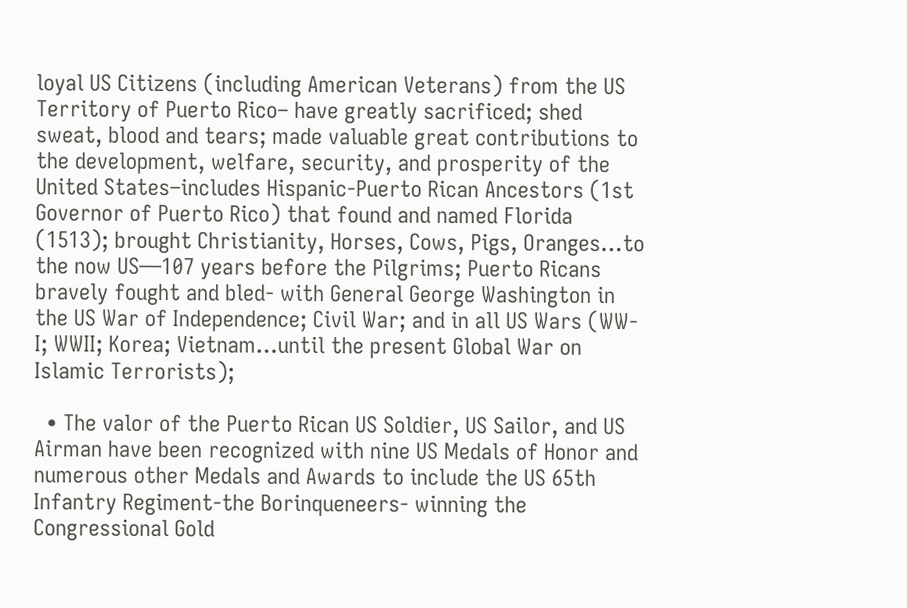loyal US Citizens (including American Veterans) from the US Territory of Puerto Rico– have greatly sacrificed; shed sweat, blood and tears; made valuable great contributions to the development, welfare, security, and prosperity of the United States–includes Hispanic-Puerto Rican Ancestors (1st Governor of Puerto Rico) that found and named Florida (1513); brought Christianity, Horses, Cows, Pigs, Oranges…to the now US—107 years before the Pilgrims; Puerto Ricans bravely fought and bled- with General George Washington in the US War of Independence; Civil War; and in all US Wars (WW-I; WWII; Korea; Vietnam…until the present Global War on Islamic Terrorists);

  • The valor of the Puerto Rican US Soldier, US Sailor, and US Airman have been recognized with nine US Medals of Honor and numerous other Medals and Awards to include the US 65th Infantry Regiment-the Borinqueneers- winning the Congressional Gold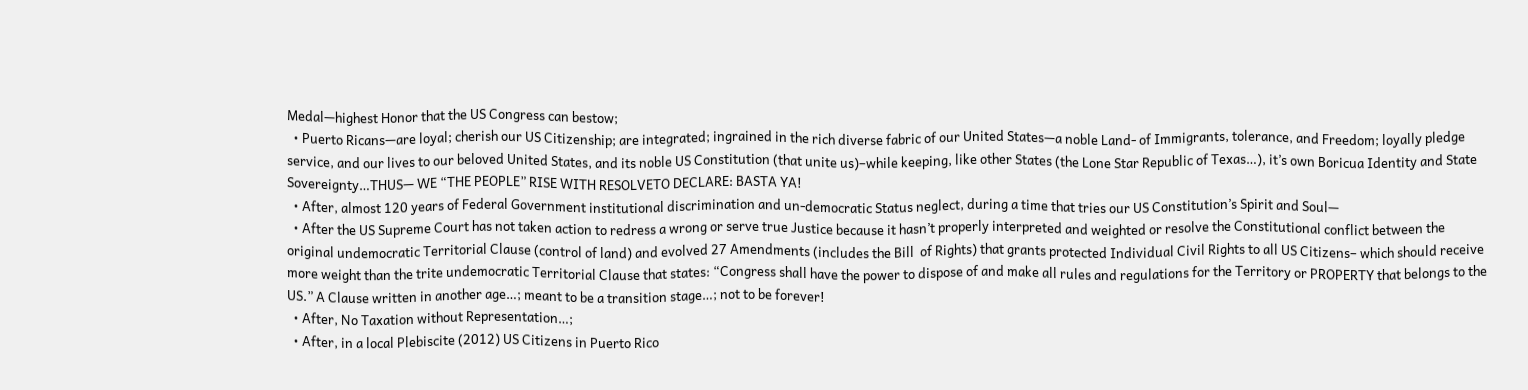Medal—highest Honor that the US Congress can bestow;
  • Puerto Ricans—are loyal; cherish our US Citizenship; are integrated; ingrained in the rich diverse fabric of our United States—a noble Land- of Immigrants, tolerance, and Freedom; loyally pledge service, and our lives to our beloved United States, and its noble US Constitution (that unite us)–while keeping, like other States (the Lone Star Republic of Texas…), it’s own Boricua Identity and State Sovereignty…THUS— WE “THE PEOPLE” RISE WITH RESOLVETO DECLARE: BASTA YA!
  • After, almost 120 years of Federal Government institutional discrimination and un-democratic Status neglect, during a time that tries our US Constitution’s Spirit and Soul—
  • After the US Supreme Court has not taken action to redress a wrong or serve true Justice because it hasn’t properly interpreted and weighted or resolve the Constitutional conflict between the original undemocratic Territorial Clause (control of land) and evolved 27 Amendments (includes the Bill  of Rights) that grants protected Individual Civil Rights to all US Citizens– which should receive more weight than the trite undemocratic Territorial Clause that states: “Congress shall have the power to dispose of and make all rules and regulations for the Territory or PROPERTY that belongs to the US.” A Clause written in another age…; meant to be a transition stage…; not to be forever!
  • After, No Taxation without Representation…;
  • After, in a local Plebiscite (2012) US Citizens in Puerto Rico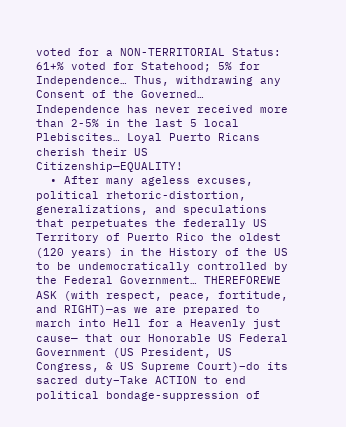voted for a NON-TERRITORIAL Status: 61+% voted for Statehood; 5% for Independence… Thus, withdrawing any Consent of the Governed… Independence has never received more than 2-5% in the last 5 local Plebiscites… Loyal Puerto Ricans cherish their US Citizenship—EQUALITY!
  • After many ageless excuses, political rhetoric-distortion, generalizations, and speculations that perpetuates the federally US Territory of Puerto Rico the oldest (120 years) in the History of the US to be undemocratically controlled by the Federal Government… THEREFOREWE ASK (with respect, peace, fortitude, and RIGHT)—as we are prepared to march into Hell for a Heavenly just cause— that our Honorable US Federal Government (US President, US Congress, & US Supreme Court)–do its sacred duty–Take ACTION to end political bondage-suppression of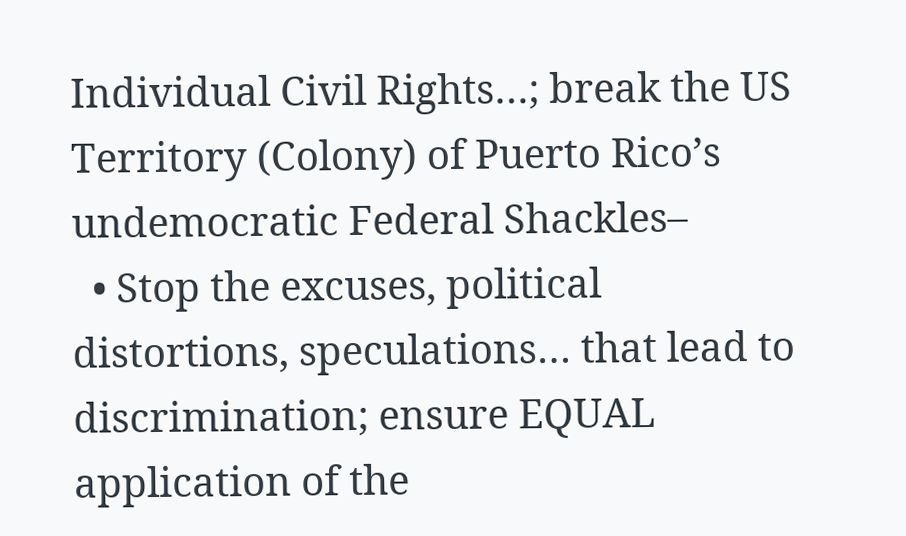Individual Civil Rights…; break the US Territory (Colony) of Puerto Rico’s undemocratic Federal Shackles–
  • Stop the excuses, political distortions, speculations… that lead to discrimination; ensure EQUAL application of the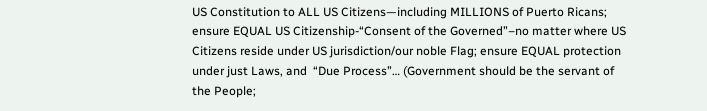US Constitution to ALL US Citizens—including MILLIONS of Puerto Ricans; ensure EQUAL US Citizenship-“Consent of the Governed”–no matter where US Citizens reside under US jurisdiction/our noble Flag; ensure EQUAL protection under just Laws, and  “Due Process”… (Government should be the servant of the People;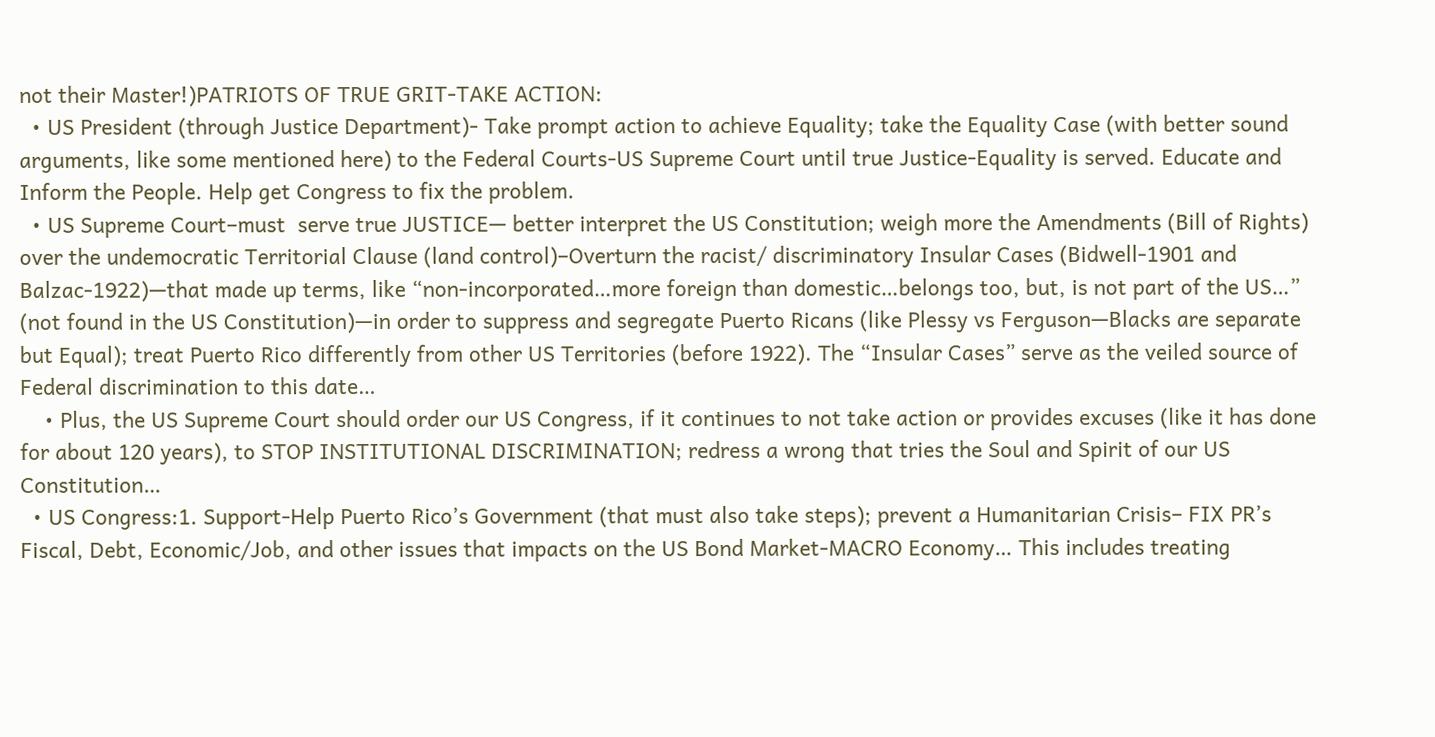not their Master!)PATRIOTS OF TRUE GRIT-TAKE ACTION:
  • US President (through Justice Department)- Take prompt action to achieve Equality; take the Equality Case (with better sound arguments, like some mentioned here) to the Federal Courts-US Supreme Court until true Justice-Equality is served. Educate and Inform the People. Help get Congress to fix the problem.
  • US Supreme Court–must  serve true JUSTICE— better interpret the US Constitution; weigh more the Amendments (Bill of Rights) over the undemocratic Territorial Clause (land control)–Overturn the racist/ discriminatory Insular Cases (Bidwell-1901 and Balzac-1922)—that made up terms, like “non-incorporated…more foreign than domestic…belongs too, but, is not part of the US…” (not found in the US Constitution)—in order to suppress and segregate Puerto Ricans (like Plessy vs Ferguson—Blacks are separate but Equal); treat Puerto Rico differently from other US Territories (before 1922). The “Insular Cases” serve as the veiled source of Federal discrimination to this date…
    • Plus, the US Supreme Court should order our US Congress, if it continues to not take action or provides excuses (like it has done for about 120 years), to STOP INSTITUTIONAL DISCRIMINATION; redress a wrong that tries the Soul and Spirit of our US Constitution…
  • US Congress:1. Support-Help Puerto Rico’s Government (that must also take steps); prevent a Humanitarian Crisis– FIX PR’s Fiscal, Debt, Economic/Job, and other issues that impacts on the US Bond Market-MACRO Economy… This includes treating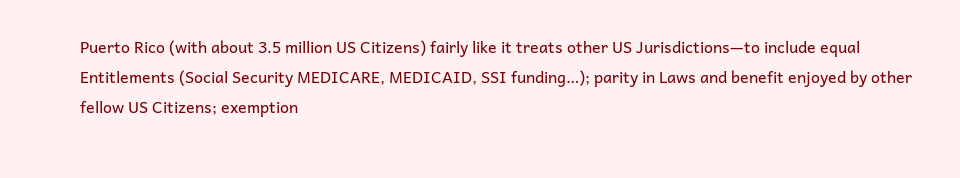Puerto Rico (with about 3.5 million US Citizens) fairly like it treats other US Jurisdictions—to include equal Entitlements (Social Security MEDICARE, MEDICAID, SSI funding…); parity in Laws and benefit enjoyed by other fellow US Citizens; exemption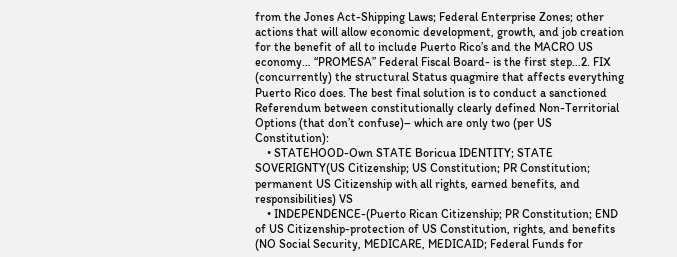from the Jones Act-Shipping Laws; Federal Enterprise Zones; other actions that will allow economic development, growth, and job creation for the benefit of all to include Puerto Rico’s and the MACRO US economy… “PROMESA” Federal Fiscal Board- is the first step…2. FIX (concurrently) the structural Status quagmire that affects everything Puerto Rico does. The best final solution is to conduct a sanctioned Referendum between constitutionally clearly defined Non-Territorial Options (that don’t confuse)– which are only two (per US Constitution):
    • STATEHOOD-Own STATE Boricua IDENTITY; STATE SOVERIGNTY(US Citizenship; US Constitution; PR Constitution; permanent US Citizenship with all rights, earned benefits, and responsibilities) VS
    • INDEPENDENCE-(Puerto Rican Citizenship; PR Constitution; END of US Citizenship-protection of US Constitution, rights, and benefits (NO Social Security, MEDICARE, MEDICAID; Federal Funds for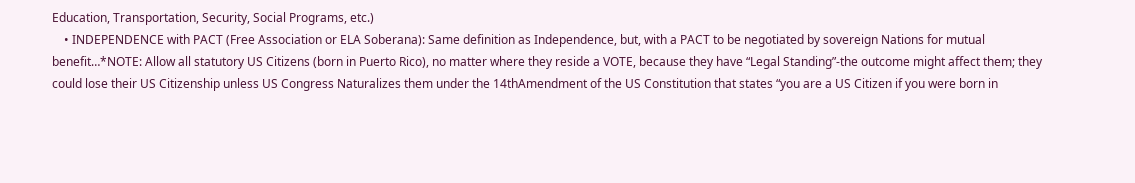Education, Transportation, Security, Social Programs, etc.)
    • INDEPENDENCE with PACT (Free Association or ELA Soberana): Same definition as Independence, but, with a PACT to be negotiated by sovereign Nations for mutual benefit…*NOTE: Allow all statutory US Citizens (born in Puerto Rico), no matter where they reside a VOTE, because they have “Legal Standing”-the outcome might affect them; they could lose their US Citizenship unless US Congress Naturalizes them under the 14thAmendment of the US Constitution that states “you are a US Citizen if you were born in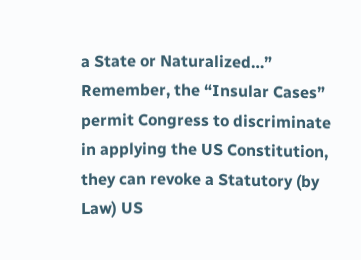a State or Naturalized…” Remember, the “Insular Cases” permit Congress to discriminate in applying the US Constitution, they can revoke a Statutory (by Law) US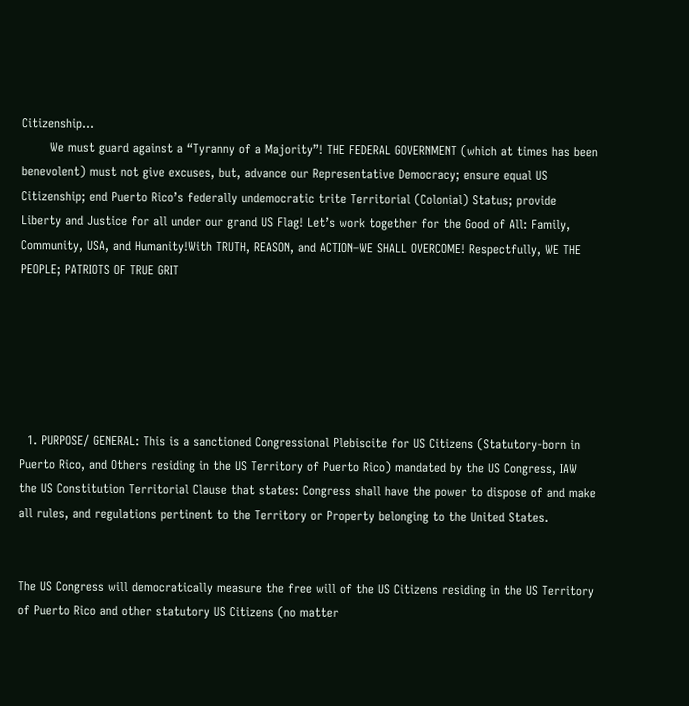Citizenship…
       We must guard against a “Tyranny of a Majority”! THE FEDERAL GOVERNMENT (which at times has been benevolent) must not give excuses, but, advance our Representative Democracy; ensure equal US Citizenship; end Puerto Rico’s federally undemocratic trite Territorial (Colonial) Status; provide Liberty and Justice for all under our grand US Flag! Let’s work together for the Good of All: Family, Community, USA, and Humanity!With TRUTH, REASON, and ACTION–WE SHALL OVERCOME! Respectfully, WE THE PEOPLE; PATRIOTS OF TRUE GRIT






  1. PURPOSE/ GENERAL: This is a sanctioned Congressional Plebiscite for US Citizens (Statutory-born in Puerto Rico, and Others residing in the US Territory of Puerto Rico) mandated by the US Congress, IAW the US Constitution Territorial Clause that states: Congress shall have the power to dispose of and make all rules, and regulations pertinent to the Territory or Property belonging to the United States.


The US Congress will democratically measure the free will of the US Citizens residing in the US Territory of Puerto Rico and other statutory US Citizens (no matter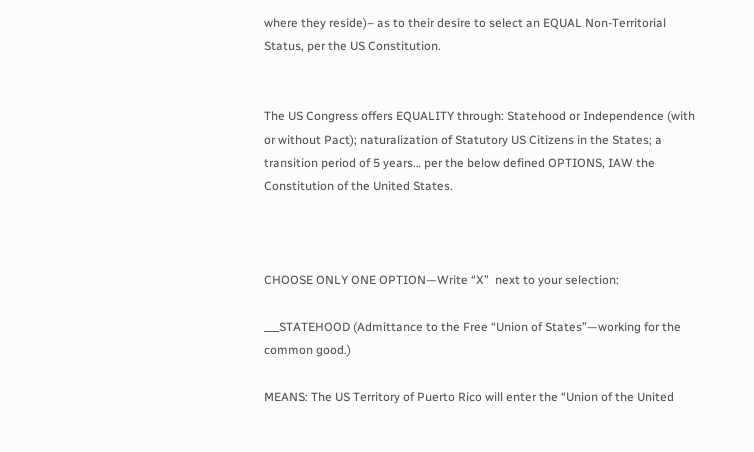where they reside)– as to their desire to select an EQUAL Non-Territorial Status, per the US Constitution.


The US Congress offers EQUALITY through: Statehood or Independence (with or without Pact); naturalization of Statutory US Citizens in the States; a transition period of 5 years… per the below defined OPTIONS, IAW the Constitution of the United States.



CHOOSE ONLY ONE OPTION—Write “X”  next to your selection:

___STATEHOOD (Admittance to the Free “Union of States”—working for the common good.)

MEANS: The US Territory of Puerto Rico will enter the “Union of the United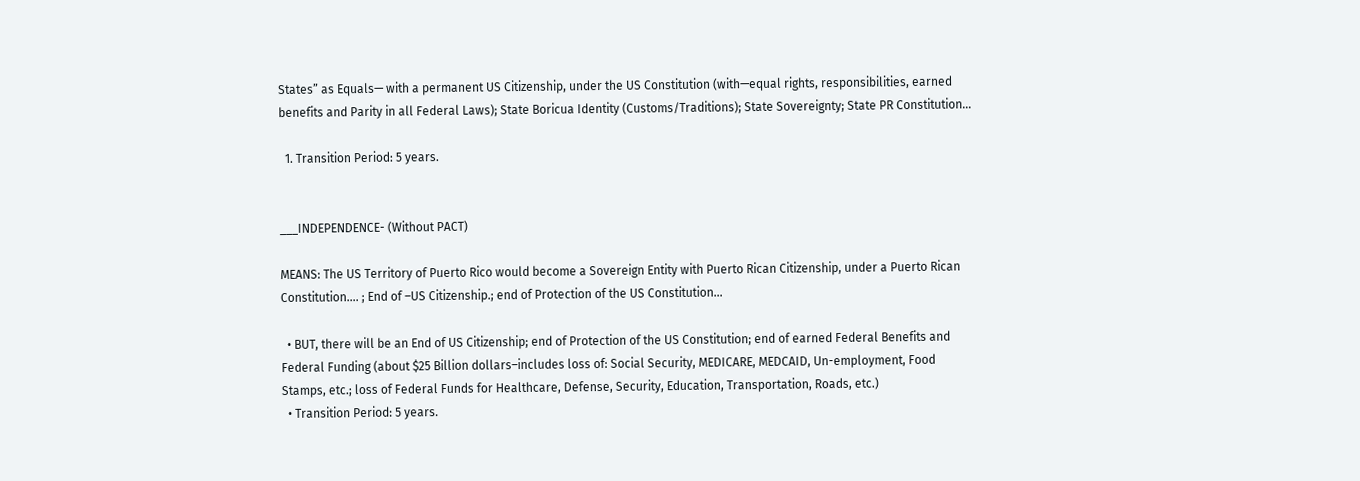States” as Equals— with a permanent US Citizenship, under the US Constitution (with—equal rights, responsibilities, earned benefits and Parity in all Federal Laws); State Boricua Identity (Customs/Traditions); State Sovereignty; State PR Constitution…

  1. Transition Period: 5 years.


___INDEPENDENCE- (Without PACT)

MEANS: The US Territory of Puerto Rico would become a Sovereign Entity with Puerto Rican Citizenship, under a Puerto Rican Constitution…. ; End of –US Citizenship.; end of Protection of the US Constitution…

  • BUT, there will be an End of US Citizenship; end of Protection of the US Constitution; end of earned Federal Benefits and Federal Funding (about $25 Billion dollars–includes loss of: Social Security, MEDICARE, MEDCAID, Un-employment, Food Stamps, etc.; loss of Federal Funds for Healthcare, Defense, Security, Education, Transportation, Roads, etc.)
  • Transition Period: 5 years.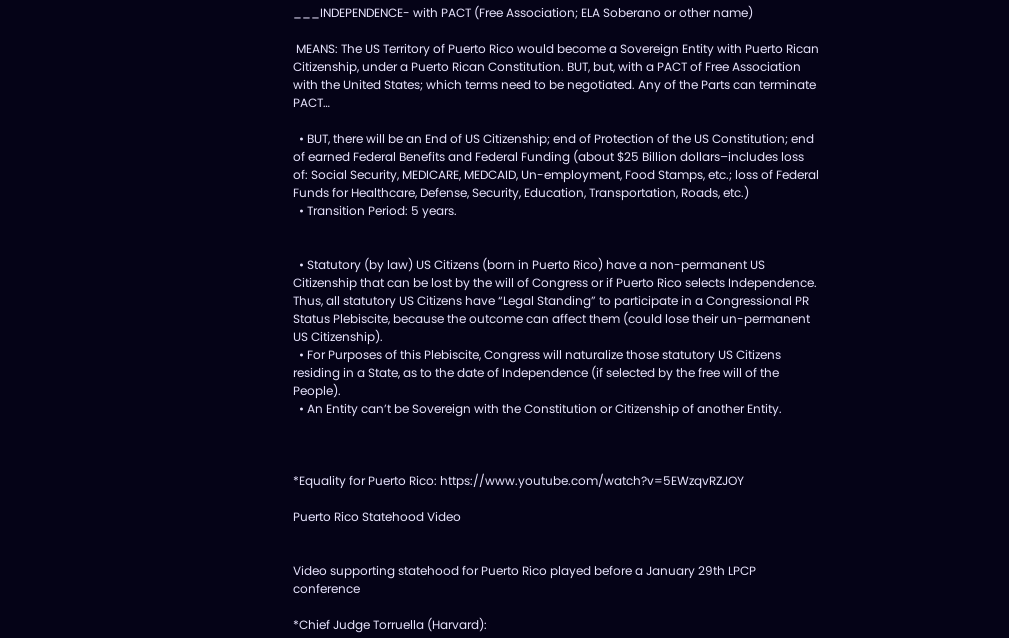___INDEPENDENCE- with PACT (Free Association; ELA Soberano or other name)

 MEANS: The US Territory of Puerto Rico would become a Sovereign Entity with Puerto Rican Citizenship, under a Puerto Rican Constitution. BUT, but, with a PACT of Free Association with the United States; which terms need to be negotiated. Any of the Parts can terminate PACT…

  • BUT, there will be an End of US Citizenship; end of Protection of the US Constitution; end of earned Federal Benefits and Federal Funding (about $25 Billion dollars–includes loss of: Social Security, MEDICARE, MEDCAID, Un-employment, Food Stamps, etc.; loss of Federal Funds for Healthcare, Defense, Security, Education, Transportation, Roads, etc.)
  • Transition Period: 5 years.


  • Statutory (by law) US Citizens (born in Puerto Rico) have a non-permanent US Citizenship that can be lost by the will of Congress or if Puerto Rico selects Independence. Thus, all statutory US Citizens have “Legal Standing” to participate in a Congressional PR Status Plebiscite, because the outcome can affect them (could lose their un-permanent US Citizenship).
  • For Purposes of this Plebiscite, Congress will naturalize those statutory US Citizens residing in a State, as to the date of Independence (if selected by the free will of the People).
  • An Entity can’t be Sovereign with the Constitution or Citizenship of another Entity.



*Equality for Puerto Rico: https://www.youtube.com/watch?v=5EWzqvRZJOY

Puerto Rico Statehood Video


Video supporting statehood for Puerto Rico played before a January 29th LPCP conference

*Chief Judge Torruella (Harvard):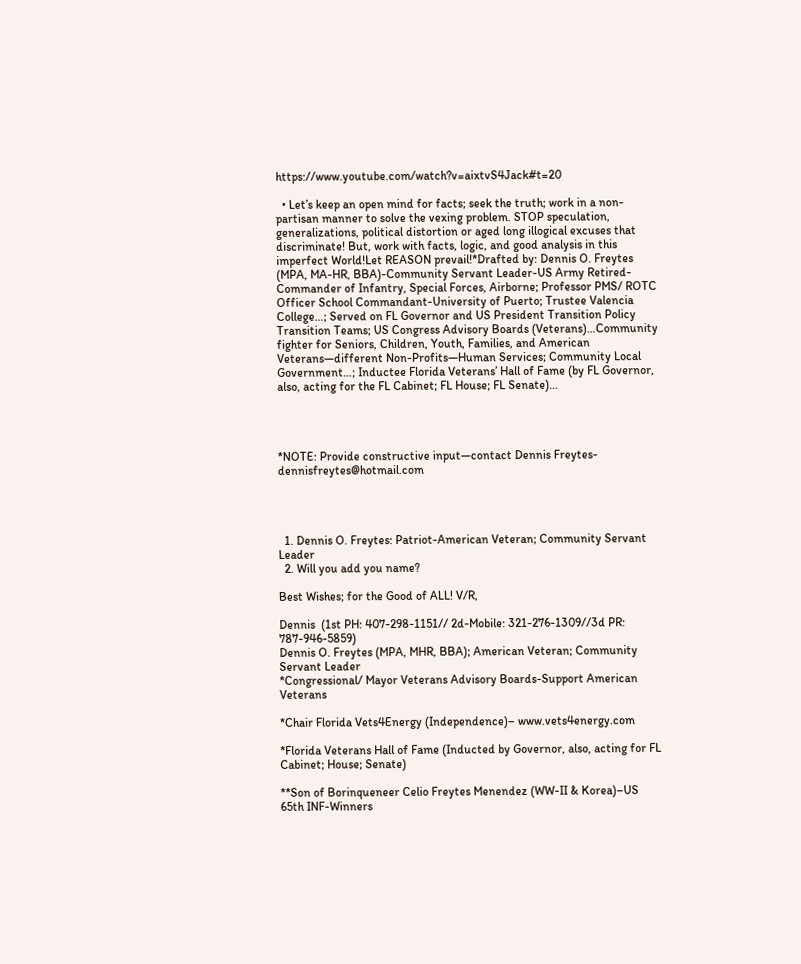https://www.youtube.com/watch?v=aixtvS4Jack#t=20

  • Let’s keep an open mind for facts; seek the truth; work in a non-partisan manner to solve the vexing problem. STOP speculation, generalizations, political distortion or aged long illogical excuses that discriminate! But, work with facts, logic, and good analysis in this imperfect World!Let REASON prevail!*Drafted by: Dennis O. Freytes (MPA, MA-HR, BBA)-Community Servant Leader-US Army Retired-Commander of Infantry, Special Forces, Airborne; Professor PMS/ ROTC Officer School Commandant-University of Puerto; Trustee Valencia College…; Served on FL Governor and US President Transition Policy Transition Teams; US Congress Advisory Boards (Veterans)…Community fighter for Seniors, Children, Youth, Families, and American Veterans—different Non-Profits—Human Services; Community Local Government…; Inductee Florida Veterans’ Hall of Fame (by FL Governor, also, acting for the FL Cabinet; FL House; FL Senate)…




*NOTE: Provide constructive input—contact Dennis Freytes- dennisfreytes@hotmail.com




  1. Dennis O. Freytes: Patriot-American Veteran; Community Servant Leader
  2. Will you add you name?

Best Wishes; for the Good of ALL! V/R,

Dennis  (1st PH: 407-298-1151// 2d-Mobile: 321-276-1309//3d PR: 787-946-5859)
Dennis O. Freytes (MPA, MHR, BBA); American Veteran; Community Servant Leader
*Congressional/ Mayor Veterans Advisory Boards-Support American Veterans

*Chair Florida Vets4Energy (Independence)– www.vets4energy.com

*Florida Veterans Hall of Fame (Inducted by Governor, also, acting for FL Cabinet; House; Senate)

**Son of Borinqueneer Celio Freytes Menendez (WW-II & Korea)–US 65th INF-Winners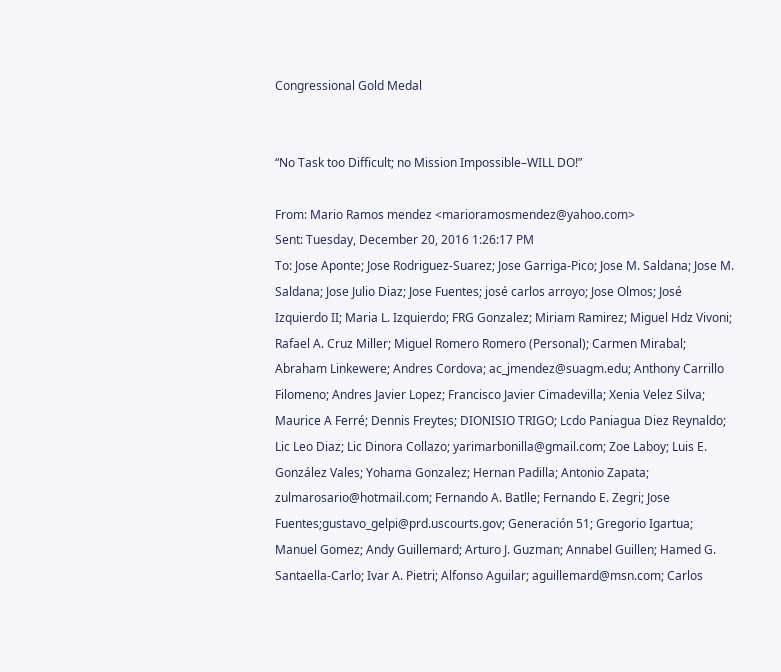Congressional Gold Medal


“No Task too Difficult; no Mission Impossible–WILL DO!”

From: Mario Ramos mendez <marioramosmendez@yahoo.com>
Sent: Tuesday, December 20, 2016 1:26:17 PM
To: Jose Aponte; Jose Rodriguez-Suarez; Jose Garriga-Pico; Jose M. Saldana; Jose M. Saldana; Jose Julio Diaz; Jose Fuentes; josé carlos arroyo; Jose Olmos; José Izquierdo II; Maria L. Izquierdo; FRG Gonzalez; Miriam Ramirez; Miguel Hdz Vivoni; Rafael A. Cruz Miller; Miguel Romero Romero (Personal); Carmen Mirabal; Abraham Linkewere; Andres Cordova; ac_jmendez@suagm.edu; Anthony Carrillo Filomeno; Andres Javier Lopez; Francisco Javier Cimadevilla; Xenia Velez Silva; Maurice A Ferré; Dennis Freytes; DIONISIO TRIGO; Lcdo Paniagua Diez Reynaldo; Lic Leo Diaz; Lic Dinora Collazo; yarimarbonilla@gmail.com; Zoe Laboy; Luis E. González Vales; Yohama Gonzalez; Hernan Padilla; Antonio Zapata; zulmarosario@hotmail.com; Fernando A. Batlle; Fernando E. Zegri; Jose Fuentes;gustavo_gelpi@prd.uscourts.gov; Generación 51; Gregorio Igartua; Manuel Gomez; Andy Guillemard; Arturo J. Guzman; Annabel Guillen; Hamed G. Santaella-Carlo; Ivar A. Pietri; Alfonso Aguilar; aguillemard@msn.com; Carlos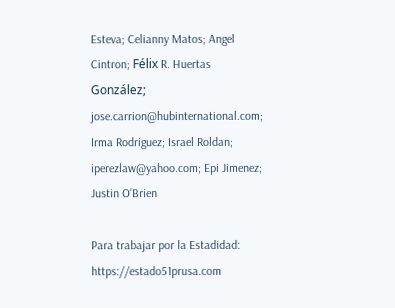Esteva; Celianny Matos; Angel Cintron; Félix R. Huertas González; jose.carrion@hubinternational.com; Irma Rodriguez; Israel Roldan; iperezlaw@yahoo.com; Epi Jimenez; Justin O’Brien

Para trabajar por la Estadidad: https://estado51prusa.com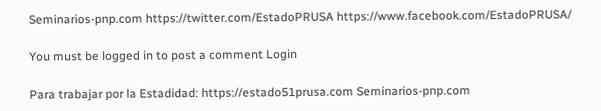Seminarios-pnp.com https://twitter.com/EstadoPRUSA https://www.facebook.com/EstadoPRUSA/

You must be logged in to post a comment Login

Para trabajar por la Estadidad: https://estado51prusa.com Seminarios-pnp.com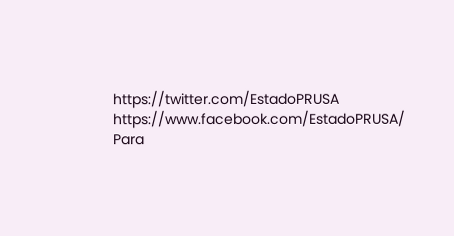https://twitter.com/EstadoPRUSA https://www.facebook.com/EstadoPRUSA/
Para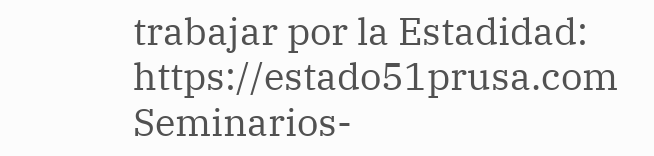trabajar por la Estadidad: https://estado51prusa.com Seminarios-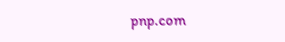pnp.com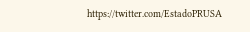https://twitter.com/EstadoPRUSA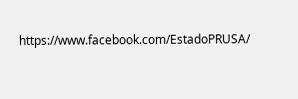https://www.facebook.com/EstadoPRUSA/